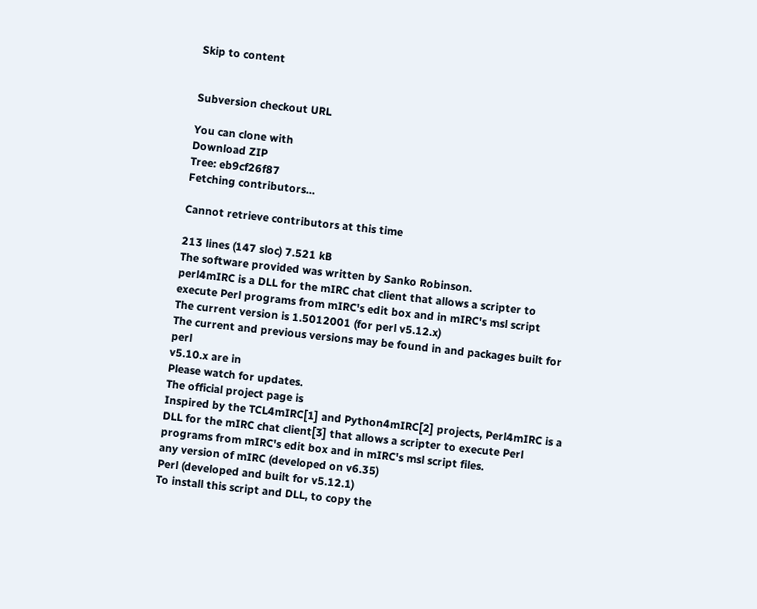Skip to content


Subversion checkout URL

You can clone with
Download ZIP
Tree: eb9cf26f87
Fetching contributors…

Cannot retrieve contributors at this time

213 lines (147 sloc) 7.521 kB
The software provided was written by Sanko Robinson.
perl4mIRC is a DLL for the mIRC chat client that allows a scripter to
execute Perl programs from mIRC's edit box and in mIRC's msl script
The current version is 1.5012001 (for perl v5.12.x)
The current and previous versions may be found in and packages built for perl
v5.10.x are in
Please watch for updates.
The official project page is
Inspired by the TCL4mIRC[1] and Python4mIRC[2] projects, Perl4mIRC is a
DLL for the mIRC chat client[3] that allows a scripter to execute Perl
programs from mIRC's edit box and in mIRC's msl script files.
any version of mIRC (developed on v6.35)
Perl (developed and built for v5.12.1)
To install this script and DLL, to copy the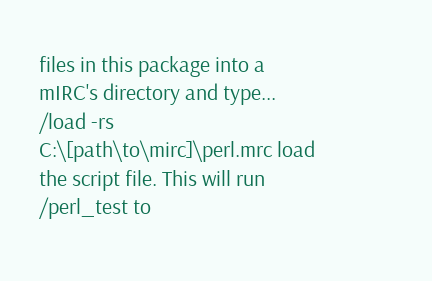files in this package into a
mIRC's directory and type...
/load -rs C:\[path\to\mirc]\perl.mrc load the script file. This will run /perl_test to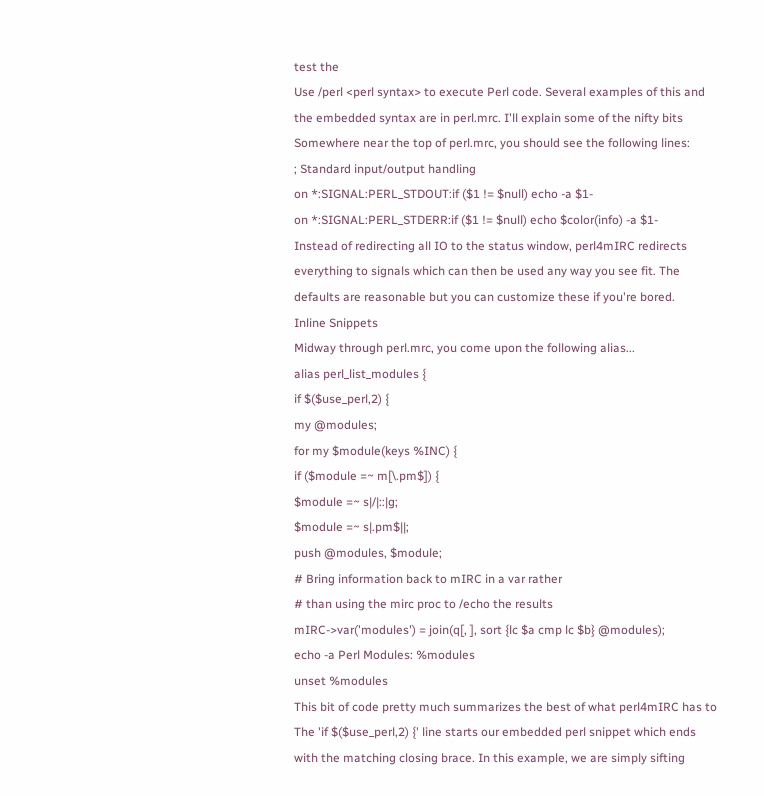test the
Use /perl <perl syntax> to execute Perl code. Several examples of this and
the embedded syntax are in perl.mrc. I'll explain some of the nifty bits
Somewhere near the top of perl.mrc, you should see the following lines:
; Standard input/output handling
on *:SIGNAL:PERL_STDOUT:if ($1 != $null) echo -a $1-
on *:SIGNAL:PERL_STDERR:if ($1 != $null) echo $color(info) -a $1-
Instead of redirecting all IO to the status window, perl4mIRC redirects
everything to signals which can then be used any way you see fit. The
defaults are reasonable but you can customize these if you're bored.
Inline Snippets
Midway through perl.mrc, you come upon the following alias...
alias perl_list_modules {
if $($use_perl,2) {
my @modules;
for my $module(keys %INC) {
if ($module =~ m[\.pm$]) {
$module =~ s|/|::|g;
$module =~ s|.pm$||;
push @modules, $module;
# Bring information back to mIRC in a var rather
# than using the mirc proc to /echo the results
mIRC->var('modules') = join(q[, ], sort {lc $a cmp lc $b} @modules);
echo -a Perl Modules: %modules
unset %modules
This bit of code pretty much summarizes the best of what perl4mIRC has to
The 'if $($use_perl,2) {' line starts our embedded perl snippet which ends
with the matching closing brace. In this example, we are simply sifting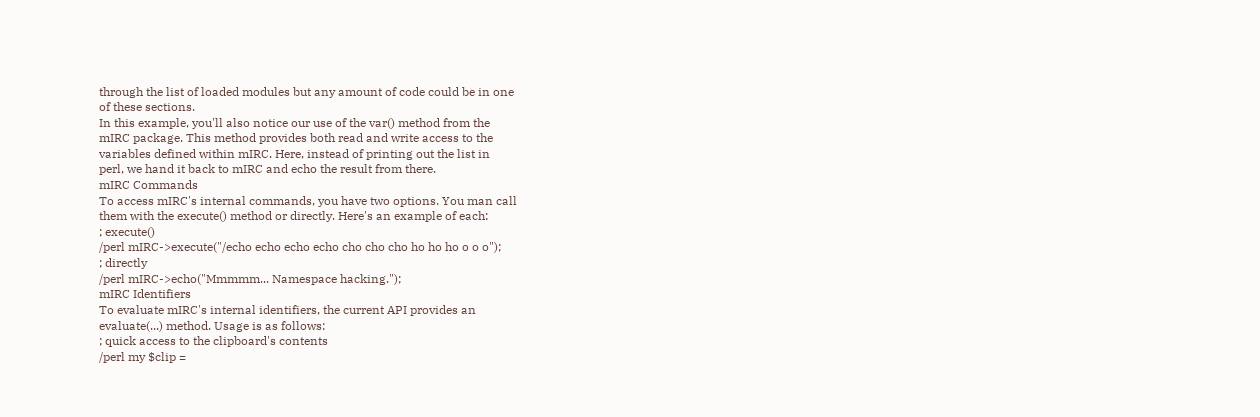through the list of loaded modules but any amount of code could be in one
of these sections.
In this example, you'll also notice our use of the var() method from the
mIRC package. This method provides both read and write access to the
variables defined within mIRC. Here, instead of printing out the list in
perl, we hand it back to mIRC and echo the result from there.
mIRC Commands
To access mIRC's internal commands, you have two options. You man call
them with the execute() method or directly. Here's an example of each:
; execute()
/perl mIRC->execute("/echo echo echo echo cho cho cho ho ho ho o o o");
; directly
/perl mIRC->echo("Mmmmm... Namespace hacking.");
mIRC Identifiers
To evaluate mIRC's internal identifiers, the current API provides an
evaluate(...) method. Usage is as follows:
; quick access to the clipboard's contents
/perl my $clip =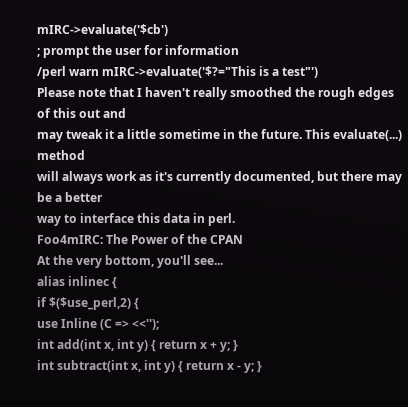mIRC->evaluate('$cb')
; prompt the user for information
/perl warn mIRC->evaluate('$?="This is a test"')
Please note that I haven't really smoothed the rough edges of this out and
may tweak it a little sometime in the future. This evaluate(...) method
will always work as it's currently documented, but there may be a better
way to interface this data in perl.
Foo4mIRC: The Power of the CPAN
At the very bottom, you'll see...
alias inlinec {
if $($use_perl,2) {
use Inline (C => <<'');
int add(int x, int y) { return x + y; }
int subtract(int x, int y) { return x - y; }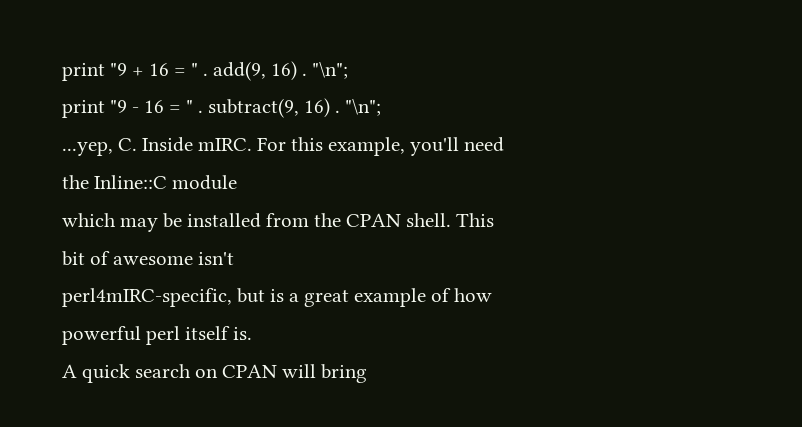print "9 + 16 = " . add(9, 16) . "\n";
print "9 - 16 = " . subtract(9, 16) . "\n";
...yep, C. Inside mIRC. For this example, you'll need the Inline::C module
which may be installed from the CPAN shell. This bit of awesome isn't
perl4mIRC-specific, but is a great example of how powerful perl itself is.
A quick search on CPAN will bring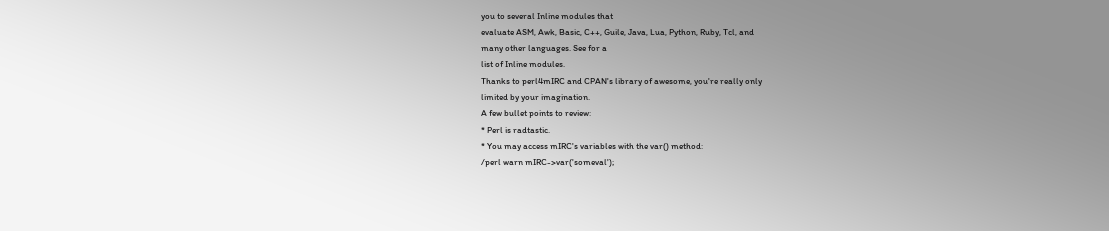you to several Inline modules that
evaluate ASM, Awk, Basic, C++, Guile, Java, Lua, Python, Ruby, Tcl, and
many other languages. See for a
list of Inline modules.
Thanks to perl4mIRC and CPAN's library of awesome, you're really only
limited by your imagination.
A few bullet points to review:
* Perl is radtastic.
* You may access mIRC's variables with the var() method:
/perl warn mIRC->var('someval');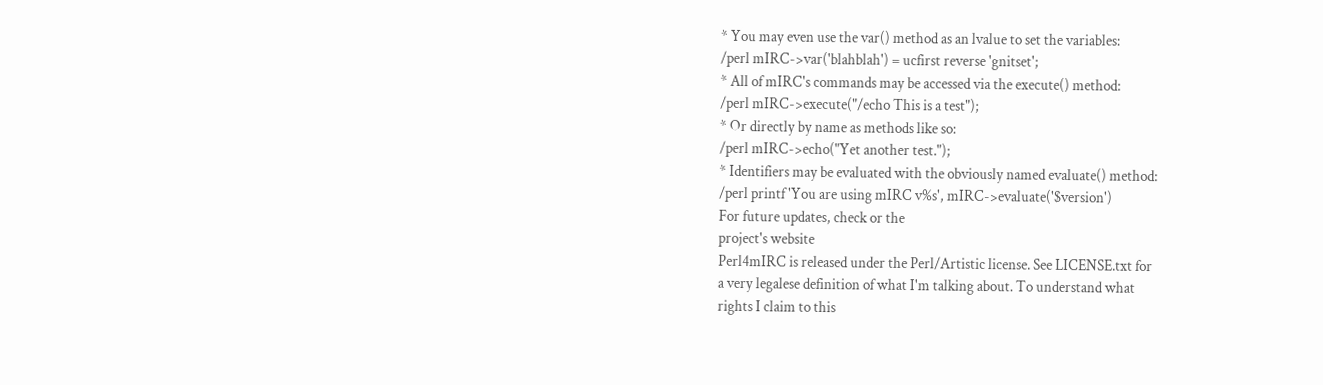* You may even use the var() method as an lvalue to set the variables:
/perl mIRC->var('blahblah') = ucfirst reverse 'gnitset';
* All of mIRC's commands may be accessed via the execute() method:
/perl mIRC->execute("/echo This is a test");
* Or directly by name as methods like so:
/perl mIRC->echo("Yet another test.");
* Identifiers may be evaluated with the obviously named evaluate() method:
/perl printf 'You are using mIRC v%s', mIRC->evaluate('$version')
For future updates, check or the
project's website
Perl4mIRC is released under the Perl/Artistic license. See LICENSE.txt for
a very legalese definition of what I'm talking about. To understand what
rights I claim to this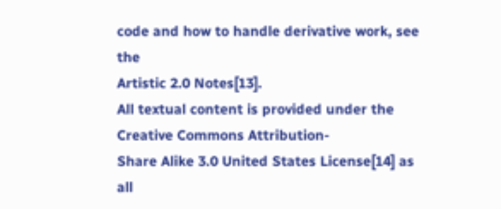code and how to handle derivative work, see the
Artistic 2.0 Notes[13].
All textual content is provided under the Creative Commons Attribution-
Share Alike 3.0 United States License[14] as all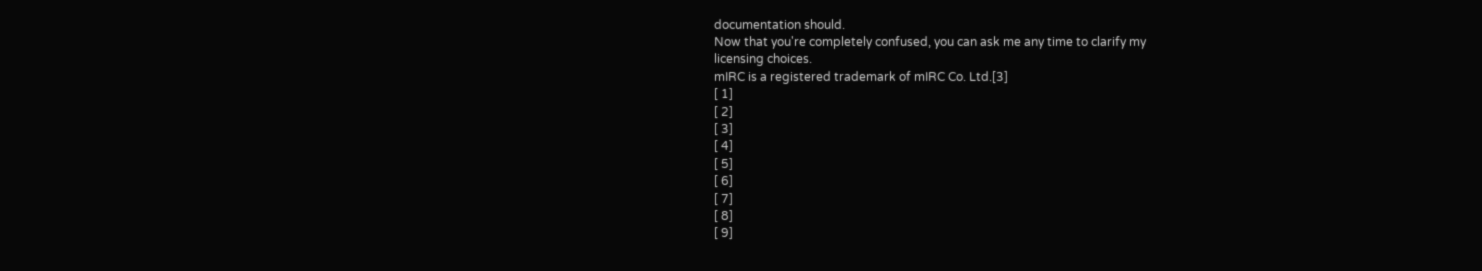documentation should.
Now that you're completely confused, you can ask me any time to clarify my
licensing choices.
mIRC is a registered trademark of mIRC Co. Ltd.[3]
[ 1]
[ 2]
[ 3]
[ 4]
[ 5]
[ 6]
[ 7]
[ 8]
[ 9]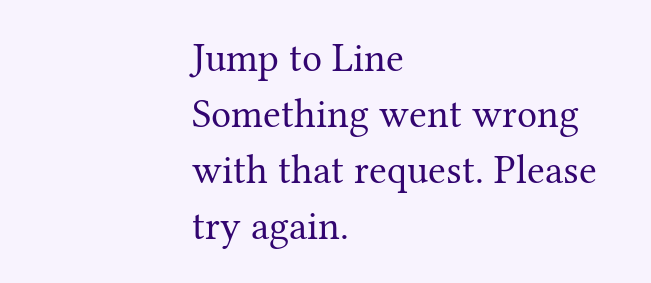Jump to Line
Something went wrong with that request. Please try again.